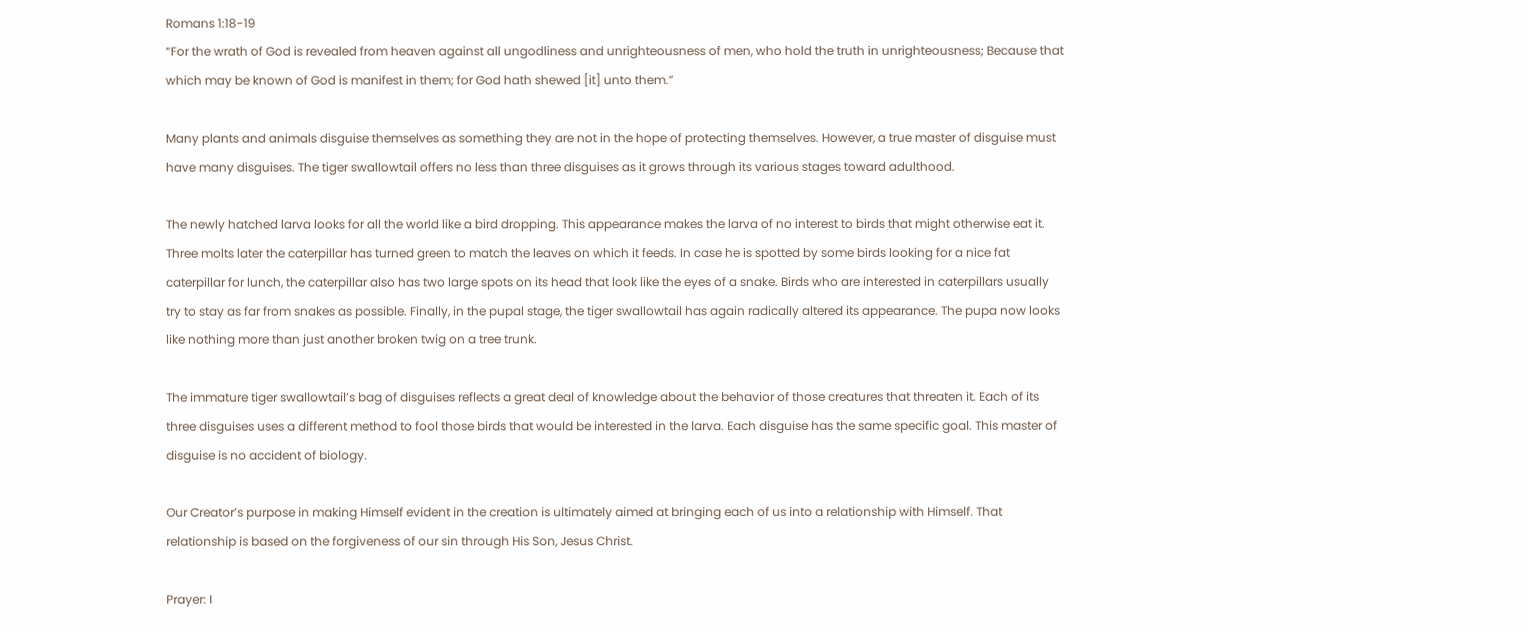Romans 1:18-19
“For the wrath of God is revealed from heaven against all ungodliness and unrighteousness of men, who hold the truth in unrighteousness; Because that which may be known of God is manifest in them; for God hath shewed [it] unto them.”

Many plants and animals disguise themselves as something they are not in the hope of protecting themselves. However, a true master of disguise must have many disguises. The tiger swallowtail offers no less than three disguises as it grows through its various stages toward adulthood.

The newly hatched larva looks for all the world like a bird dropping. This appearance makes the larva of no interest to birds that might otherwise eat it. Three molts later the caterpillar has turned green to match the leaves on which it feeds. In case he is spotted by some birds looking for a nice fat caterpillar for lunch, the caterpillar also has two large spots on its head that look like the eyes of a snake. Birds who are interested in caterpillars usually try to stay as far from snakes as possible. Finally, in the pupal stage, the tiger swallowtail has again radically altered its appearance. The pupa now looks like nothing more than just another broken twig on a tree trunk.

The immature tiger swallowtail’s bag of disguises reflects a great deal of knowledge about the behavior of those creatures that threaten it. Each of its three disguises uses a different method to fool those birds that would be interested in the larva. Each disguise has the same specific goal. This master of disguise is no accident of biology.

Our Creator’s purpose in making Himself evident in the creation is ultimately aimed at bringing each of us into a relationship with Himself. That relationship is based on the forgiveness of our sin through His Son, Jesus Christ.

Prayer: I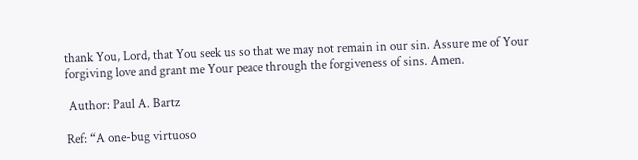thank You, Lord, that You seek us so that we may not remain in our sin. Assure me of Your forgiving love and grant me Your peace through the forgiveness of sins. Amen.

 Author: Paul A. Bartz

Ref: “A one-bug virtuoso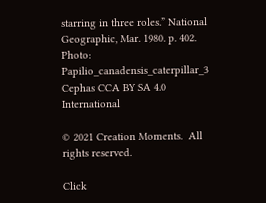starring in three roles.” National Geographic, Mar. 1980. p. 402. Photo: Papilio_canadensis_caterpillar_3 Cephas CCA BY SA 4.0 International

© 2021 Creation Moments.  All rights reserved.

Click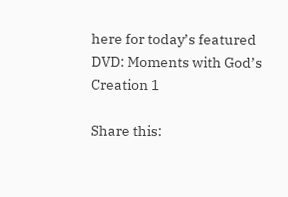here for today’s featured DVD: Moments with God’s Creation 1

Share this: